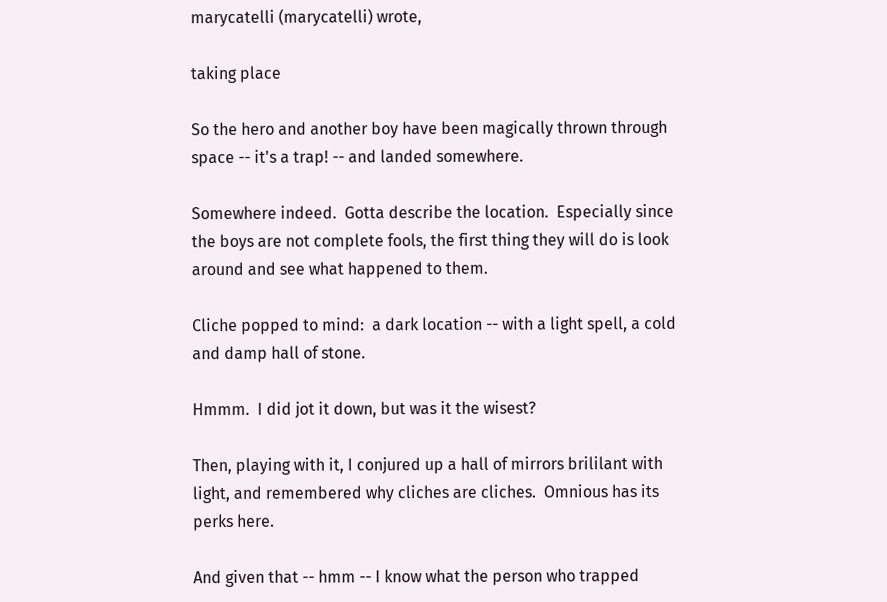marycatelli (marycatelli) wrote,

taking place

So the hero and another boy have been magically thrown through space -- it's a trap! -- and landed somewhere.

Somewhere indeed.  Gotta describe the location.  Especially since the boys are not complete fools, the first thing they will do is look around and see what happened to them.

Cliche popped to mind:  a dark location -- with a light spell, a cold and damp hall of stone.

Hmmm.  I did jot it down, but was it the wisest?

Then, playing with it, I conjured up a hall of mirrors brililant with light, and remembered why cliches are cliches.  Omnious has its perks here.

And given that -- hmm -- I know what the person who trapped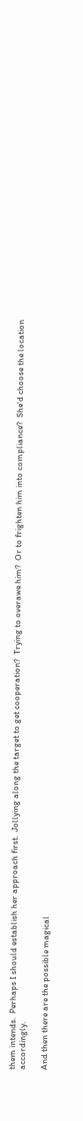them intends.  Perhaps I should establish her approach first.  Jollying along the target to get cooperation?  Trying to overawe him?  Or to frighten him into compliance?  She'd choose the location accordingly.

And then there are the possible magical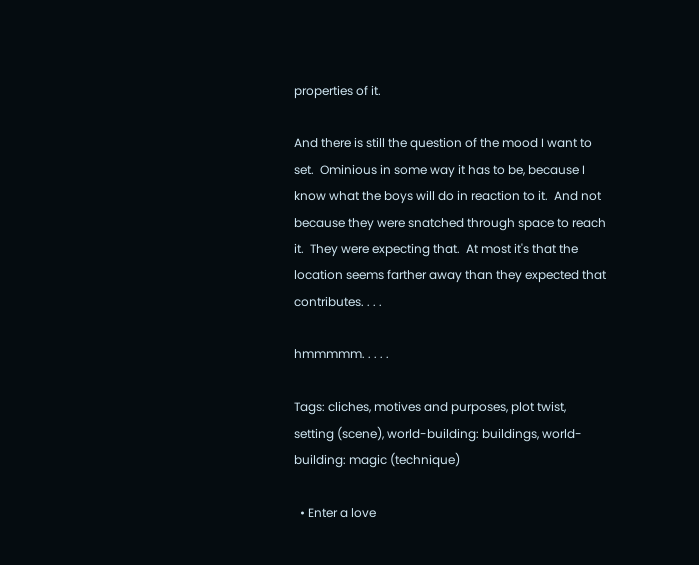properties of it.

And there is still the question of the mood I want to set.  Ominious in some way it has to be, because I know what the boys will do in reaction to it.  And not because they were snatched through space to reach it.  They were expecting that.  At most it's that the location seems farther away than they expected that contributes. . . .

hmmmmm. . . . .

Tags: cliches, motives and purposes, plot twist, setting (scene), world-building: buildings, world-building: magic (technique)

  • Enter a love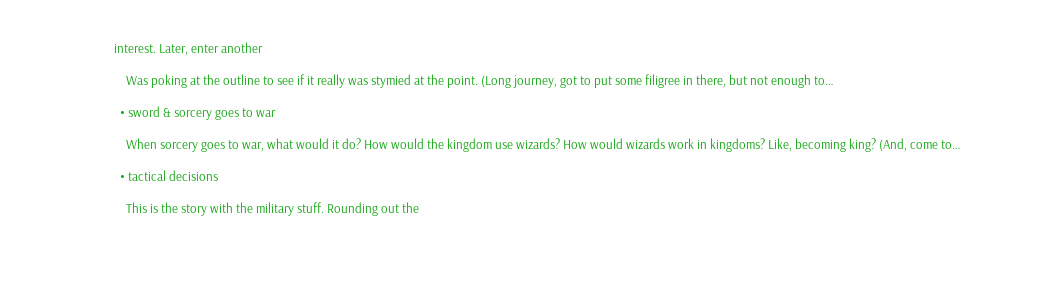interest. Later, enter another

    Was poking at the outline to see if it really was stymied at the point. (Long journey, got to put some filigree in there, but not enough to…

  • sword & sorcery goes to war

    When sorcery goes to war, what would it do? How would the kingdom use wizards? How would wizards work in kingdoms? Like, becoming king? (And, come to…

  • tactical decisions

    This is the story with the military stuff. Rounding out the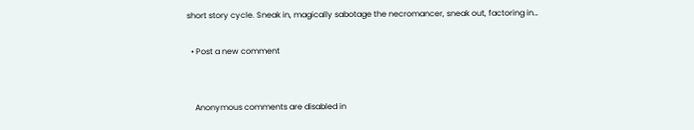short story cycle. Sneak in, magically sabotage the necromancer, sneak out, factoring in…

  • Post a new comment


    Anonymous comments are disabled in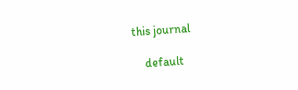this journal

    default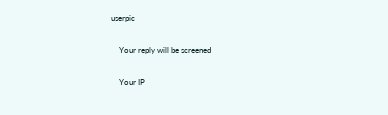userpic

    Your reply will be screened

    Your IP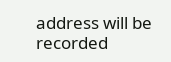address will be recorded